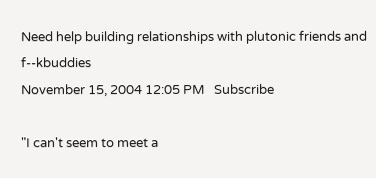Need help building relationships with plutonic friends and f--kbuddies
November 15, 2004 12:05 PM   Subscribe

"I can't seem to meet a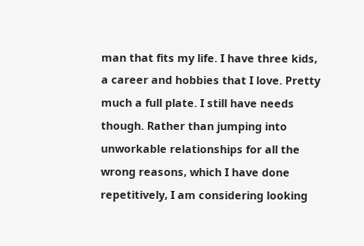man that fits my life. I have three kids, a career and hobbies that I love. Pretty much a full plate. I still have needs though. Rather than jumping into unworkable relationships for all the wrong reasons, which I have done repetitively, I am considering looking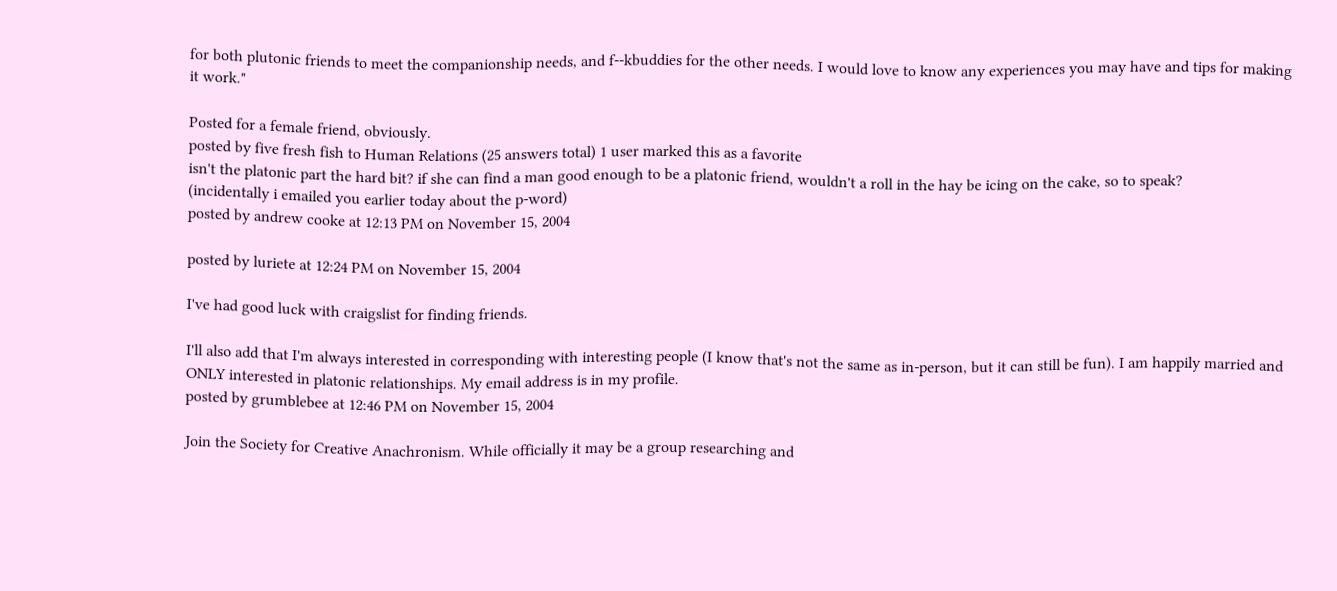for both plutonic friends to meet the companionship needs, and f--kbuddies for the other needs. I would love to know any experiences you may have and tips for making it work."

Posted for a female friend, obviously.
posted by five fresh fish to Human Relations (25 answers total) 1 user marked this as a favorite
isn't the platonic part the hard bit? if she can find a man good enough to be a platonic friend, wouldn't a roll in the hay be icing on the cake, so to speak?
(incidentally i emailed you earlier today about the p-word)
posted by andrew cooke at 12:13 PM on November 15, 2004

posted by luriete at 12:24 PM on November 15, 2004

I've had good luck with craigslist for finding friends.

I'll also add that I'm always interested in corresponding with interesting people (I know that's not the same as in-person, but it can still be fun). I am happily married and ONLY interested in platonic relationships. My email address is in my profile.
posted by grumblebee at 12:46 PM on November 15, 2004

Join the Society for Creative Anachronism. While officially it may be a group researching and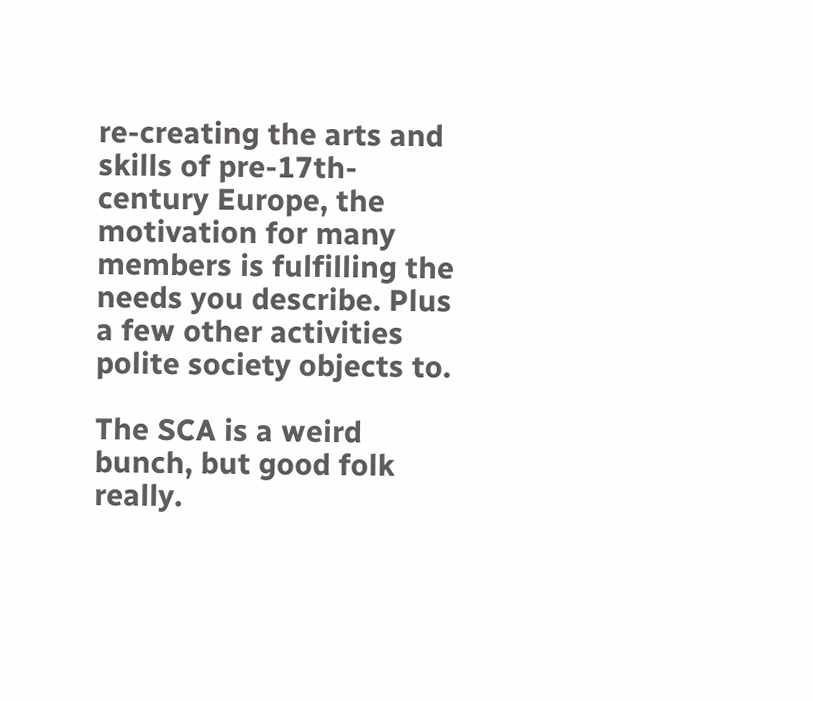re-creating the arts and skills of pre-17th-century Europe, the motivation for many members is fulfilling the needs you describe. Plus a few other activities polite society objects to.

The SCA is a weird bunch, but good folk really.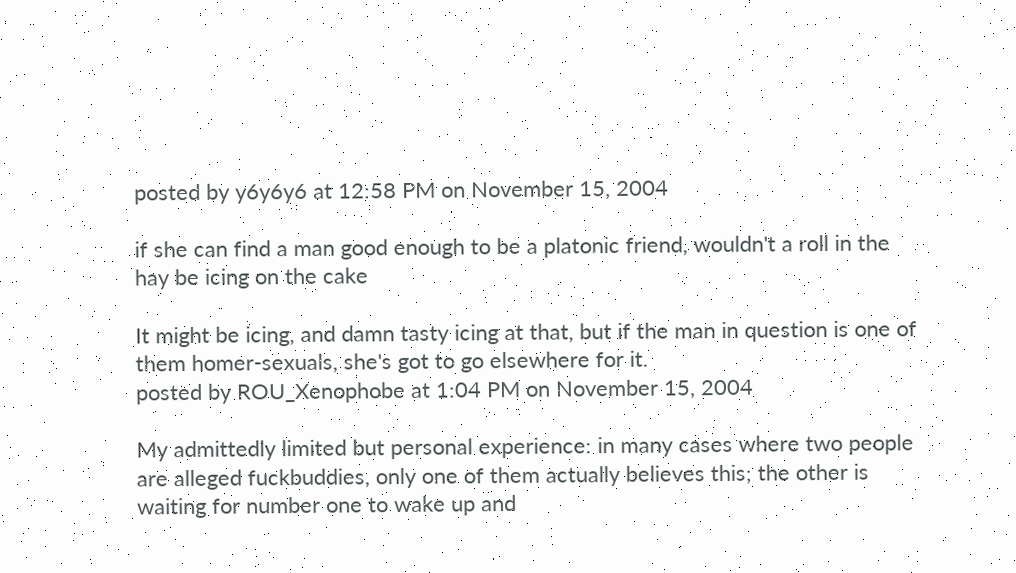posted by y6y6y6 at 12:58 PM on November 15, 2004

if she can find a man good enough to be a platonic friend, wouldn't a roll in the hay be icing on the cake

It might be icing, and damn tasty icing at that, but if the man in question is one of them homer-sexuals, she's got to go elsewhere for it.
posted by ROU_Xenophobe at 1:04 PM on November 15, 2004

My admittedly limited but personal experience: in many cases where two people are alleged fuckbuddies, only one of them actually believes this; the other is waiting for number one to wake up and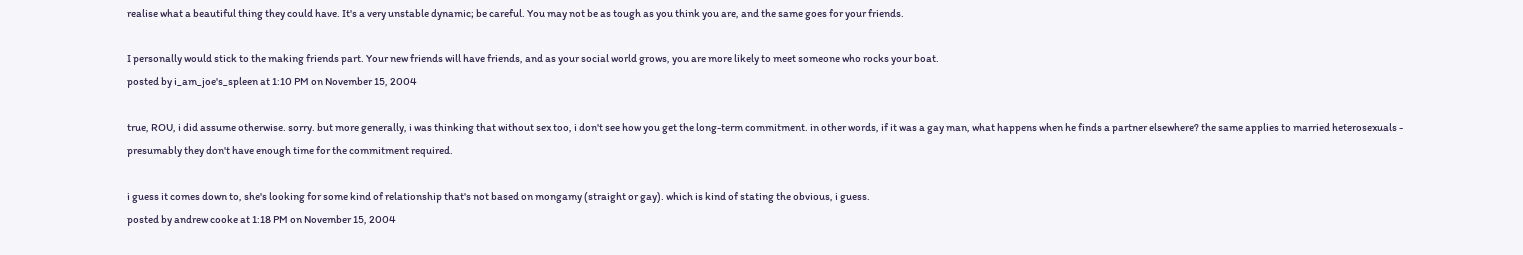realise what a beautiful thing they could have. It's a very unstable dynamic; be careful. You may not be as tough as you think you are, and the same goes for your friends.

I personally would stick to the making friends part. Your new friends will have friends, and as your social world grows, you are more likely to meet someone who rocks your boat.
posted by i_am_joe's_spleen at 1:10 PM on November 15, 2004

true, ROU, i did assume otherwise. sorry. but more generally, i was thinking that without sex too, i don't see how you get the long-term commitment. in other words, if it was a gay man, what happens when he finds a partner elsewhere? the same applies to married heterosexuals - presumably they don't have enough time for the commitment required.

i guess it comes down to, she's looking for some kind of relationship that's not based on mongamy (straight or gay). which is kind of stating the obvious, i guess.
posted by andrew cooke at 1:18 PM on November 15, 2004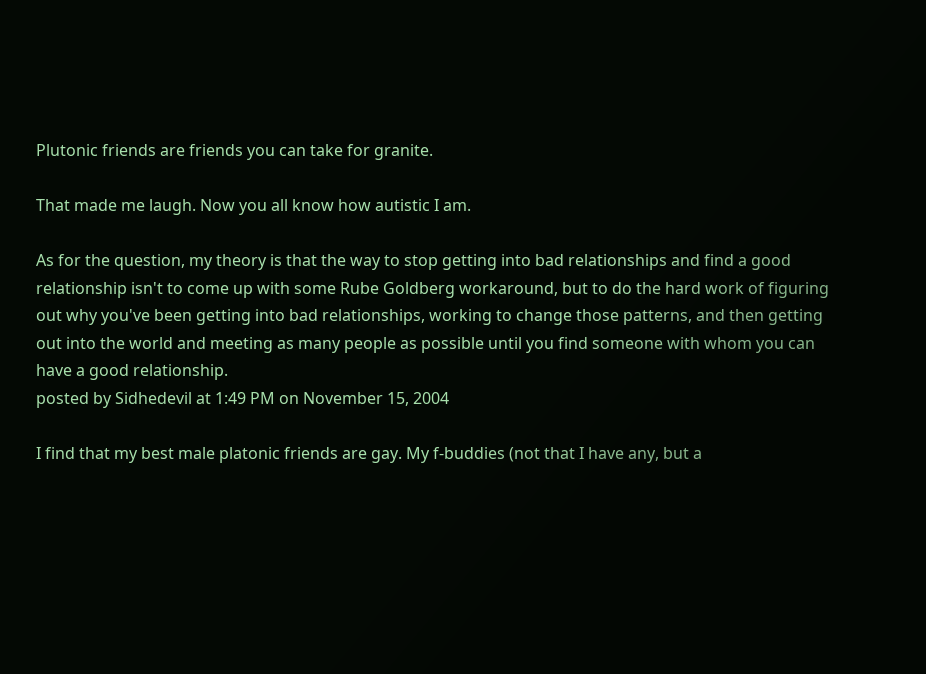Plutonic friends are friends you can take for granite.

That made me laugh. Now you all know how autistic I am.

As for the question, my theory is that the way to stop getting into bad relationships and find a good relationship isn't to come up with some Rube Goldberg workaround, but to do the hard work of figuring out why you've been getting into bad relationships, working to change those patterns, and then getting out into the world and meeting as many people as possible until you find someone with whom you can have a good relationship.
posted by Sidhedevil at 1:49 PM on November 15, 2004

I find that my best male platonic friends are gay. My f-buddies (not that I have any, but a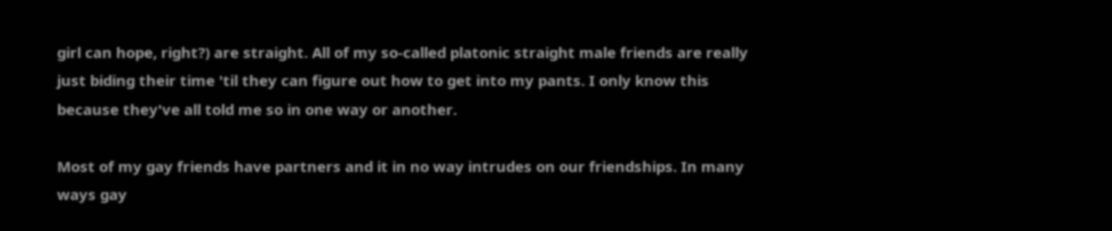girl can hope, right?) are straight. All of my so-called platonic straight male friends are really just biding their time 'til they can figure out how to get into my pants. I only know this because they've all told me so in one way or another.

Most of my gay friends have partners and it in no way intrudes on our friendships. In many ways gay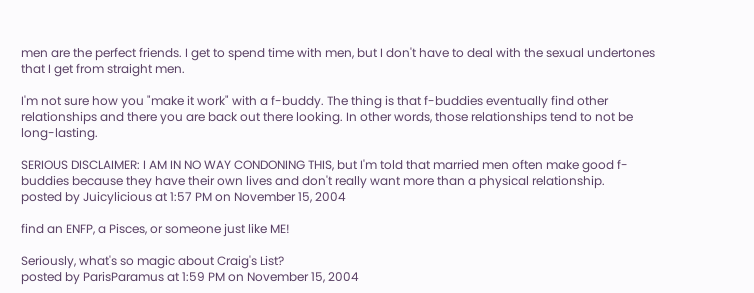men are the perfect friends. I get to spend time with men, but I don't have to deal with the sexual undertones that I get from straight men.

I'm not sure how you "make it work" with a f-buddy. The thing is that f-buddies eventually find other relationships and there you are back out there looking. In other words, those relationships tend to not be long-lasting.

SERIOUS DISCLAIMER: I AM IN NO WAY CONDONING THIS, but I'm told that married men often make good f-buddies because they have their own lives and don't really want more than a physical relationship.
posted by Juicylicious at 1:57 PM on November 15, 2004

find an ENFP, a Pisces, or someone just like ME!

Seriously, what's so magic about Craig's List?
posted by ParisParamus at 1:59 PM on November 15, 2004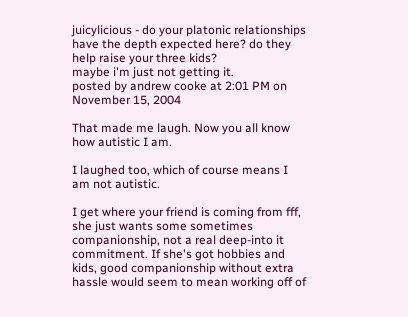juicylicious - do your platonic relationships have the depth expected here? do they help raise your three kids?
maybe i'm just not getting it.
posted by andrew cooke at 2:01 PM on November 15, 2004

That made me laugh. Now you all know how autistic I am.

I laughed too, which of course means I am not autistic.

I get where your friend is coming from fff, she just wants some sometimes companionship, not a real deep-into it commitment. If she's got hobbies and kids, good companionship without extra hassle would seem to mean working off of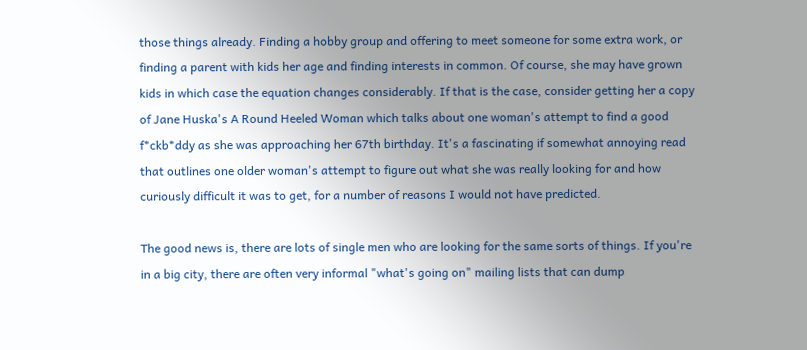those things already. Finding a hobby group and offering to meet someone for some extra work, or finding a parent with kids her age and finding interests in common. Of course, she may have grown kids in which case the equation changes considerably. If that is the case, consider getting her a copy of Jane Huska's A Round Heeled Woman which talks about one woman's attempt to find a good f*ckb*ddy as she was approaching her 67th birthday. It's a fascinating if somewhat annoying read that outlines one older woman's attempt to figure out what she was really looking for and how curiously difficult it was to get, for a number of reasons I would not have predicted.

The good news is, there are lots of single men who are looking for the same sorts of things. If you're in a big city, there are often very informal "what's going on" mailing lists that can dump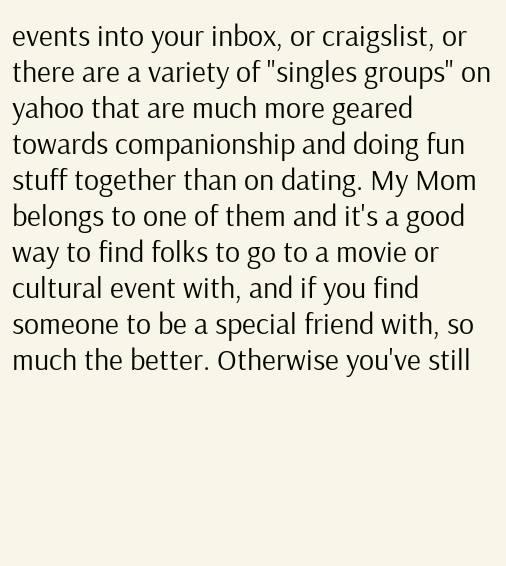events into your inbox, or craigslist, or there are a variety of "singles groups" on yahoo that are much more geared towards companionship and doing fun stuff together than on dating. My Mom belongs to one of them and it's a good way to find folks to go to a movie or cultural event with, and if you find someone to be a special friend with, so much the better. Otherwise you've still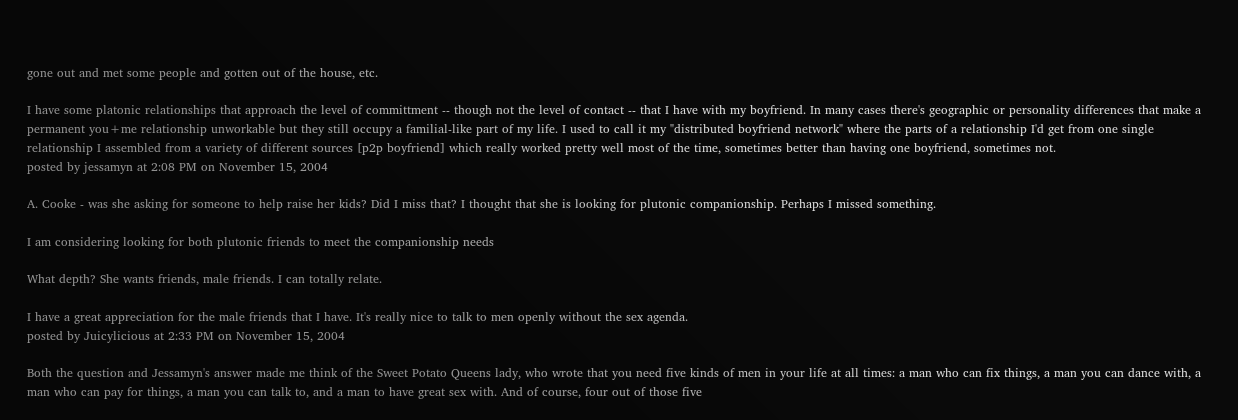gone out and met some people and gotten out of the house, etc.

I have some platonic relationships that approach the level of committment -- though not the level of contact -- that I have with my boyfriend. In many cases there's geographic or personality differences that make a permanent you+me relationship unworkable but they still occupy a familial-like part of my life. I used to call it my "distributed boyfriend network" where the parts of a relationship I'd get from one single relationship I assembled from a variety of different sources [p2p boyfriend] which really worked pretty well most of the time, sometimes better than having one boyfriend, sometimes not.
posted by jessamyn at 2:08 PM on November 15, 2004

A. Cooke - was she asking for someone to help raise her kids? Did I miss that? I thought that she is looking for plutonic companionship. Perhaps I missed something.

I am considering looking for both plutonic friends to meet the companionship needs

What depth? She wants friends, male friends. I can totally relate.

I have a great appreciation for the male friends that I have. It's really nice to talk to men openly without the sex agenda.
posted by Juicylicious at 2:33 PM on November 15, 2004

Both the question and Jessamyn's answer made me think of the Sweet Potato Queens lady, who wrote that you need five kinds of men in your life at all times: a man who can fix things, a man you can dance with, a man who can pay for things, a man you can talk to, and a man to have great sex with. And of course, four out of those five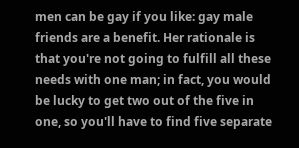men can be gay if you like: gay male friends are a benefit. Her rationale is that you're not going to fulfill all these needs with one man; in fact, you would be lucky to get two out of the five in one, so you'll have to find five separate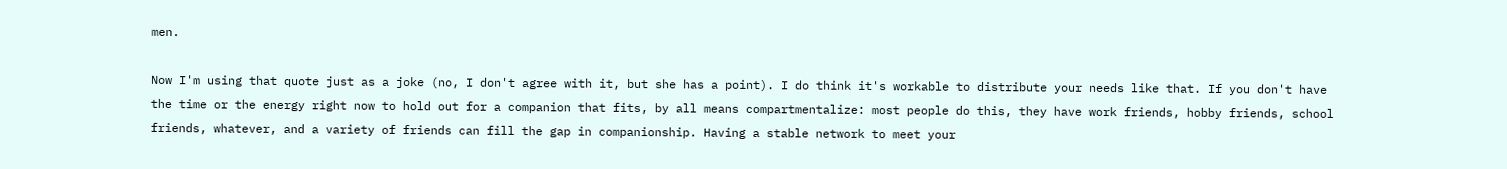men.

Now I'm using that quote just as a joke (no, I don't agree with it, but she has a point). I do think it's workable to distribute your needs like that. If you don't have the time or the energy right now to hold out for a companion that fits, by all means compartmentalize: most people do this, they have work friends, hobby friends, school friends, whatever, and a variety of friends can fill the gap in companionship. Having a stable network to meet your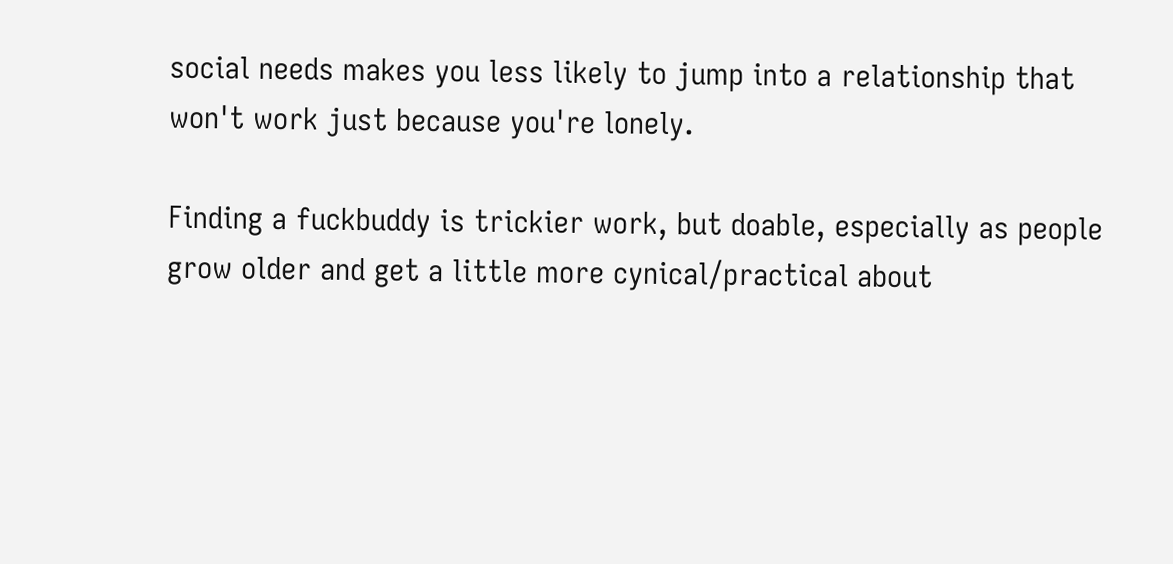social needs makes you less likely to jump into a relationship that won't work just because you're lonely.

Finding a fuckbuddy is trickier work, but doable, especially as people grow older and get a little more cynical/practical about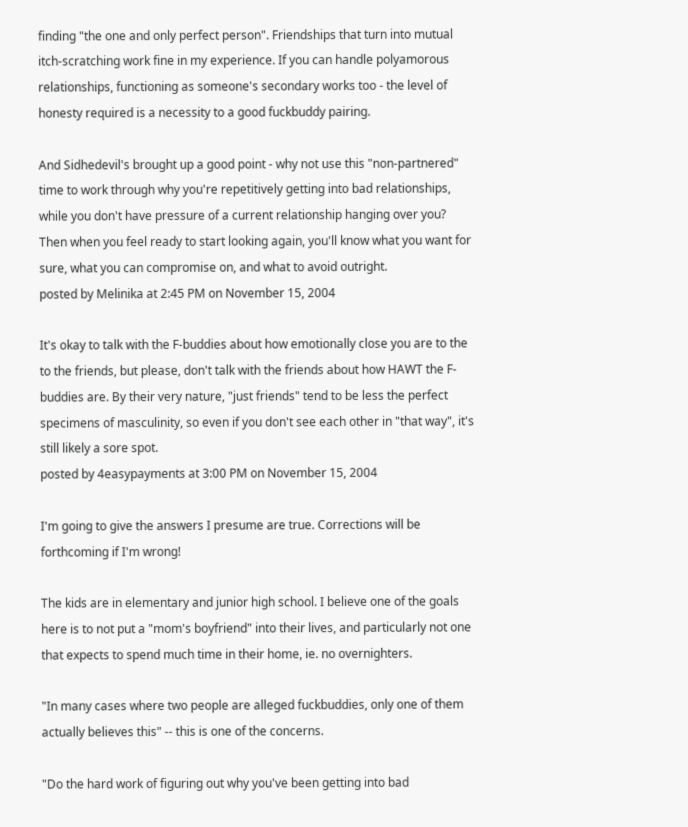finding "the one and only perfect person". Friendships that turn into mutual itch-scratching work fine in my experience. If you can handle polyamorous relationships, functioning as someone's secondary works too - the level of honesty required is a necessity to a good fuckbuddy pairing.

And Sidhedevil's brought up a good point - why not use this "non-partnered" time to work through why you're repetitively getting into bad relationships, while you don't have pressure of a current relationship hanging over you? Then when you feel ready to start looking again, you'll know what you want for sure, what you can compromise on, and what to avoid outright.
posted by Melinika at 2:45 PM on November 15, 2004

It's okay to talk with the F-buddies about how emotionally close you are to the to the friends, but please, don't talk with the friends about how HAWT the F-buddies are. By their very nature, "just friends" tend to be less the perfect specimens of masculinity, so even if you don't see each other in "that way", it's still likely a sore spot.
posted by 4easypayments at 3:00 PM on November 15, 2004

I'm going to give the answers I presume are true. Corrections will be forthcoming if I'm wrong!

The kids are in elementary and junior high school. I believe one of the goals here is to not put a "mom's boyfriend" into their lives, and particularly not one that expects to spend much time in their home, ie. no overnighters.

"In many cases where two people are alleged fuckbuddies, only one of them actually believes this" -- this is one of the concerns.

"Do the hard work of figuring out why you've been getting into bad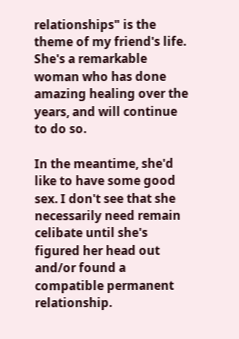relationships" is the theme of my friend's life. She's a remarkable woman who has done amazing healing over the years, and will continue to do so.

In the meantime, she'd like to have some good sex. I don't see that she necessarily need remain celibate until she's figured her head out and/or found a compatible permanent relationship.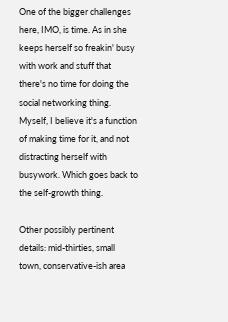One of the bigger challenges here, IMO, is time. As in she keeps herself so freakin' busy with work and stuff that there's no time for doing the social networking thing. Myself, I believe it's a function of making time for it, and not distracting herself with busywork. Which goes back to the self-growth thing.

Other possibly pertinent details: mid-thirties, small town, conservative-ish area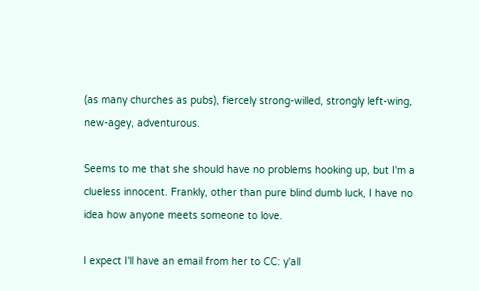(as many churches as pubs), fiercely strong-willed, strongly left-wing, new-agey, adventurous.

Seems to me that she should have no problems hooking up, but I'm a clueless innocent. Frankly, other than pure blind dumb luck, I have no idea how anyone meets someone to love.

I expect I'll have an email from her to CC: y'all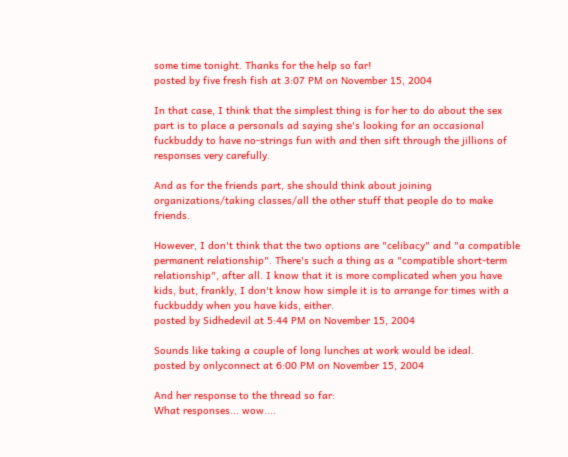some time tonight. Thanks for the help so far!
posted by five fresh fish at 3:07 PM on November 15, 2004

In that case, I think that the simplest thing is for her to do about the sex part is to place a personals ad saying she's looking for an occasional fuckbuddy to have no-strings fun with and then sift through the jillions of responses very carefully.

And as for the friends part, she should think about joining organizations/taking classes/all the other stuff that people do to make friends.

However, I don't think that the two options are "celibacy" and "a compatible permanent relationship". There's such a thing as a "compatible short-term relationship", after all. I know that it is more complicated when you have kids, but, frankly, I don't know how simple it is to arrange for times with a fuckbuddy when you have kids, either.
posted by Sidhedevil at 5:44 PM on November 15, 2004

Sounds like taking a couple of long lunches at work would be ideal.
posted by onlyconnect at 6:00 PM on November 15, 2004

And her response to the thread so far:
What responses... wow....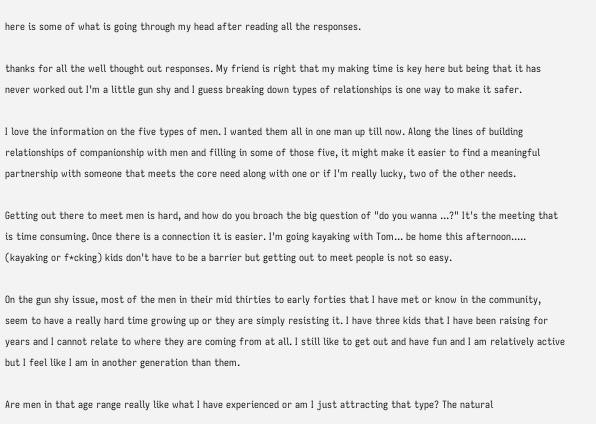here is some of what is going through my head after reading all the responses.

thanks for all the well thought out responses. My friend is right that my making time is key here but being that it has never worked out I'm a little gun shy and I guess breaking down types of relationships is one way to make it safer.

I love the information on the five types of men. I wanted them all in one man up till now. Along the lines of building relationships of companionship with men and filling in some of those five, it might make it easier to find a meaningful partnership with someone that meets the core need along with one or if I'm really lucky, two of the other needs.

Getting out there to meet men is hard, and how do you broach the big question of "do you wanna ...?" It's the meeting that is time consuming. Once there is a connection it is easier. I'm going kayaking with Tom... be home this afternoon..... (kayaking or f*cking) kids don't have to be a barrier but getting out to meet people is not so easy.

On the gun shy issue, most of the men in their mid thirties to early forties that I have met or know in the community, seem to have a really hard time growing up or they are simply resisting it. I have three kids that I have been raising for years and I cannot relate to where they are coming from at all. I still like to get out and have fun and I am relatively active but I feel like I am in another generation than them.

Are men in that age range really like what I have experienced or am I just attracting that type? The natural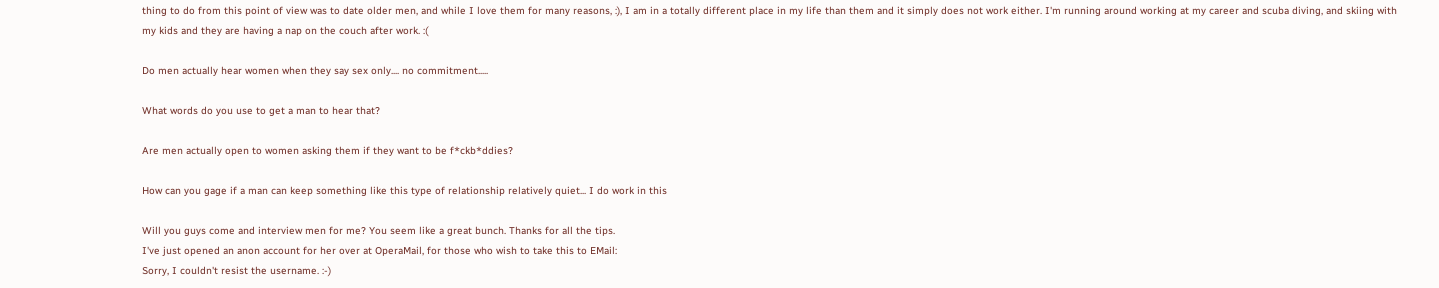thing to do from this point of view was to date older men, and while I love them for many reasons, :), I am in a totally different place in my life than them and it simply does not work either. I'm running around working at my career and scuba diving, and skiing with my kids and they are having a nap on the couch after work. :(

Do men actually hear women when they say sex only.... no commitment.....

What words do you use to get a man to hear that?

Are men actually open to women asking them if they want to be f*ckb*ddies?

How can you gage if a man can keep something like this type of relationship relatively quiet... I do work in this

Will you guys come and interview men for me? You seem like a great bunch. Thanks for all the tips.
I've just opened an anon account for her over at OperaMail, for those who wish to take this to EMail:
Sorry, I couldn't resist the username. :-)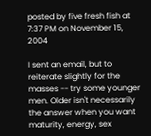posted by five fresh fish at 7:37 PM on November 15, 2004

I sent an email, but to reiterate slightly for the masses -- try some younger men. Older isn't necessarily the answer when you want maturity, energy, sex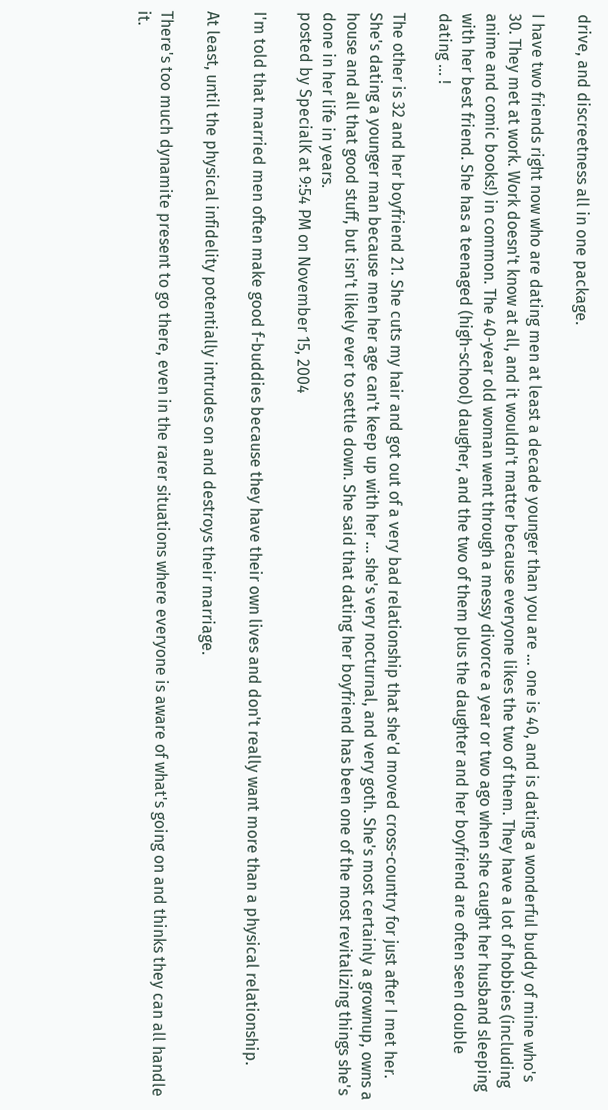drive, and discreetness all in one package.

I have two friends right now who are dating men at least a decade younger than you are ... one is 40, and is dating a wonderful buddy of mine who's 30. They met at work. Work doesn't know at all, and it wouldn't matter because everyone likes the two of them. They have a lot of hobbies (including anime and comic books!) in common. The 40-year old woman went through a messy divorce a year or two ago when she caught her husband sleeping with her best friend. She has a teenaged (high-school) daugher, and the two of them plus the daughter and her boyfriend are often seen double dating ... !

The other is 32 and her boyfriend 21. She cuts my hair and got out of a very bad relationship that she'd moved cross-country for just after I met her. She's dating a younger man because men her age can't keep up with her ... she's very nocturnal, and very goth. She's most certainly a grownup, owns a house and all that good stuff, but isn't likely ever to settle down. She said that dating her boyfriend has been one of the most revitalizing things she's done in her life in years.
posted by SpecialK at 9:54 PM on November 15, 2004

I'm told that married men often make good f-buddies because they have their own lives and don't really want more than a physical relationship.

At least, until the physical infidelity potentially intrudes on and destroys their marriage.

There's too much dynamite present to go there, even in the rarer situations where everyone is aware of what's going on and thinks they can all handle it.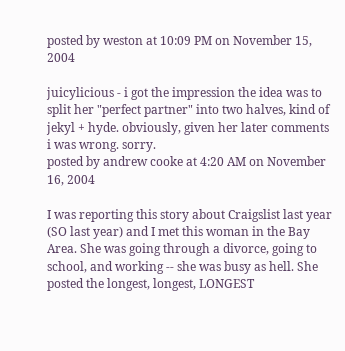posted by weston at 10:09 PM on November 15, 2004

juicylicious - i got the impression the idea was to split her "perfect partner" into two halves, kind of jekyl + hyde. obviously, given her later comments i was wrong. sorry.
posted by andrew cooke at 4:20 AM on November 16, 2004

I was reporting this story about Craigslist last year (SO last year) and I met this woman in the Bay Area. She was going through a divorce, going to school, and working -- she was busy as hell. She posted the longest, longest, LONGEST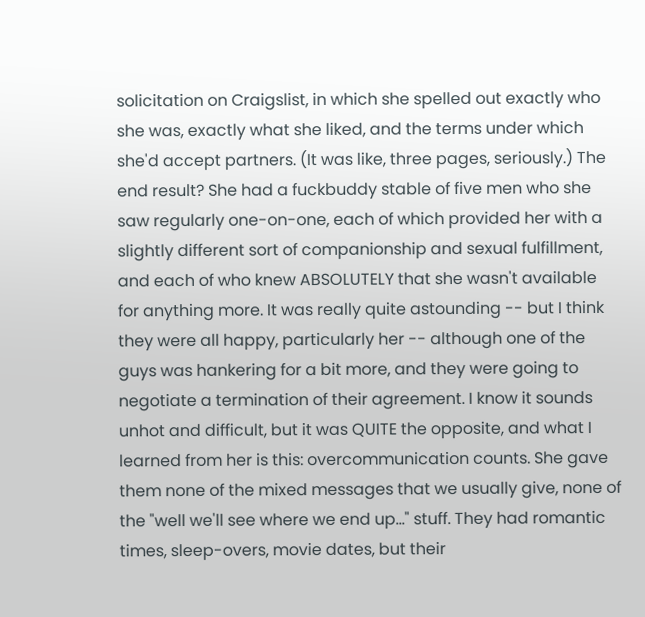solicitation on Craigslist, in which she spelled out exactly who she was, exactly what she liked, and the terms under which she'd accept partners. (It was like, three pages, seriously.) The end result? She had a fuckbuddy stable of five men who she saw regularly one-on-one, each of which provided her with a slightly different sort of companionship and sexual fulfillment, and each of who knew ABSOLUTELY that she wasn't available for anything more. It was really quite astounding -- but I think they were all happy, particularly her -- although one of the guys was hankering for a bit more, and they were going to negotiate a termination of their agreement. I know it sounds unhot and difficult, but it was QUITE the opposite, and what I learned from her is this: overcommunication counts. She gave them none of the mixed messages that we usually give, none of the "well we'll see where we end up..." stuff. They had romantic times, sleep-overs, movie dates, but their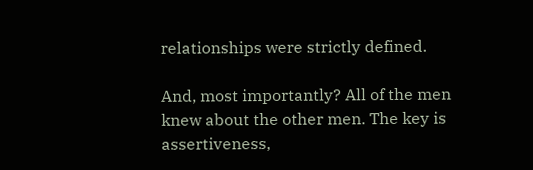relationships were strictly defined.

And, most importantly? All of the men knew about the other men. The key is assertiveness,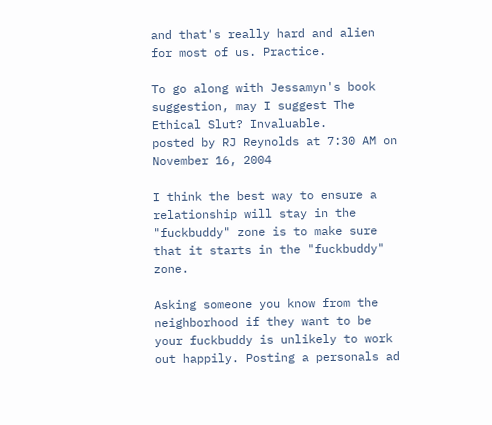and that's really hard and alien for most of us. Practice.

To go along with Jessamyn's book suggestion, may I suggest The Ethical Slut? Invaluable.
posted by RJ Reynolds at 7:30 AM on November 16, 2004

I think the best way to ensure a relationship will stay in the "fuckbuddy" zone is to make sure that it starts in the "fuckbuddy" zone.

Asking someone you know from the neighborhood if they want to be your fuckbuddy is unlikely to work out happily. Posting a personals ad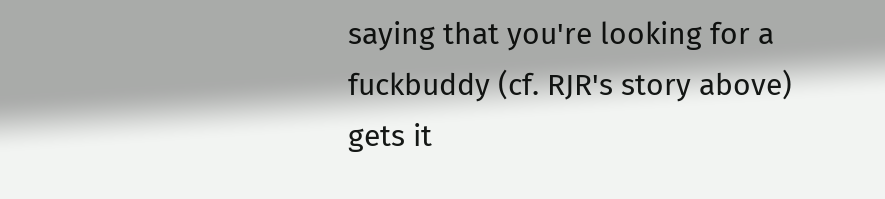saying that you're looking for a fuckbuddy (cf. RJR's story above) gets it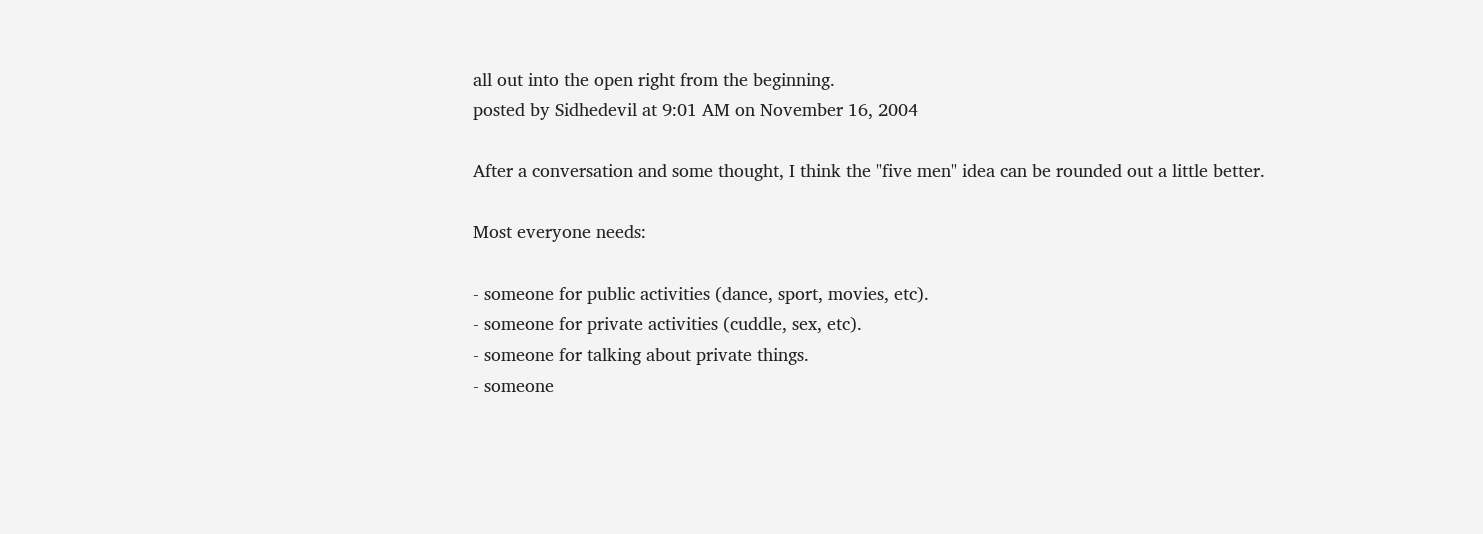all out into the open right from the beginning.
posted by Sidhedevil at 9:01 AM on November 16, 2004

After a conversation and some thought, I think the "five men" idea can be rounded out a little better.

Most everyone needs:

- someone for public activities (dance, sport, movies, etc).
- someone for private activities (cuddle, sex, etc).
- someone for talking about private things.
- someone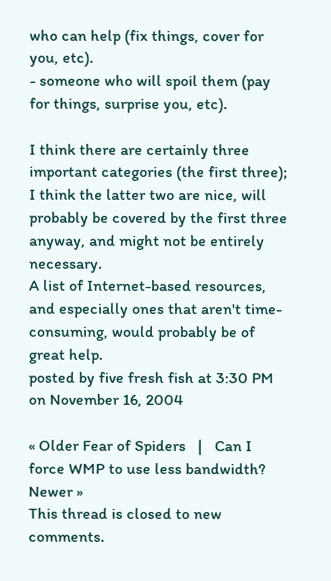who can help (fix things, cover for you, etc).
- someone who will spoil them (pay for things, surprise you, etc).

I think there are certainly three important categories (the first three); I think the latter two are nice, will probably be covered by the first three anyway, and might not be entirely necessary.
A list of Internet-based resources, and especially ones that aren't time-consuming, would probably be of great help.
posted by five fresh fish at 3:30 PM on November 16, 2004

« Older Fear of Spiders   |   Can I force WMP to use less bandwidth? Newer »
This thread is closed to new comments.